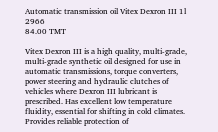Automatic transmission oil Vitex Dexron III 1l 2966
84.00 TMT

Vitex Dexron III is a high quality, multi-grade, multi-grade synthetic oil designed for use in automatic transmissions, torque converters, power steering and hydraulic clutches of vehicles where Dexron III lubricant is prescribed. Has excellent low temperature fluidity, essential for shifting in cold climates. Provides reliable protection of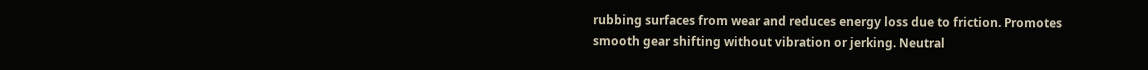rubbing surfaces from wear and reduces energy loss due to friction. Promotes smooth gear shifting without vibration or jerking. Neutral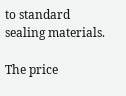to standard sealing materials.

The price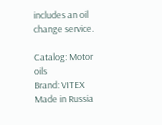includes an oil change service.

Catalog: Motor oils
Brand: VITEX
Made in Russia